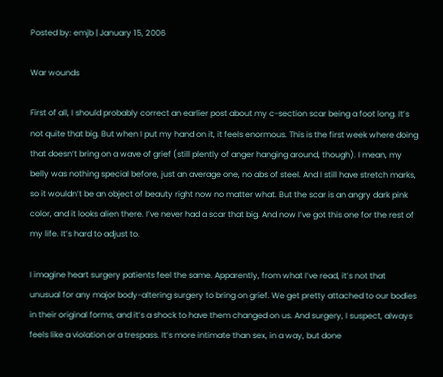Posted by: emjb | January 15, 2006

War wounds

First of all, I should probably correct an earlier post about my c-section scar being a foot long. It’s not quite that big. But when I put my hand on it, it feels enormous. This is the first week where doing that doesn’t bring on a wave of grief (still plently of anger hanging around, though). I mean, my belly was nothing special before, just an average one, no abs of steel. And I still have stretch marks, so it wouldn’t be an object of beauty right now no matter what. But the scar is an angry dark pink color, and it looks alien there. I’ve never had a scar that big. And now I’ve got this one for the rest of my life. It’s hard to adjust to.

I imagine heart surgery patients feel the same. Apparently, from what I’ve read, it’s not that unusual for any major body-altering surgery to bring on grief. We get pretty attached to our bodies in their original forms, and it’s a shock to have them changed on us. And surgery, I suspect, always feels like a violation or a trespass. It’s more intimate than sex, in a way, but done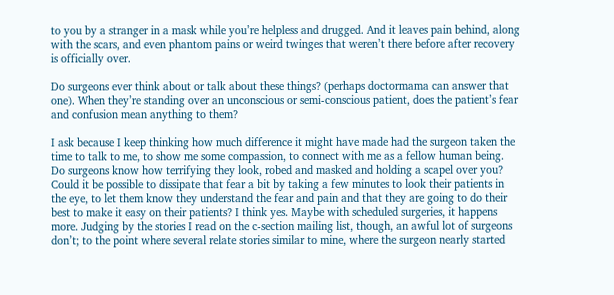to you by a stranger in a mask while you’re helpless and drugged. And it leaves pain behind, along with the scars, and even phantom pains or weird twinges that weren’t there before after recovery is officially over.

Do surgeons ever think about or talk about these things? (perhaps doctormama can answer that one). When they’re standing over an unconscious or semi-conscious patient, does the patient’s fear and confusion mean anything to them?

I ask because I keep thinking how much difference it might have made had the surgeon taken the time to talk to me, to show me some compassion, to connect with me as a fellow human being. Do surgeons know how terrifying they look, robed and masked and holding a scapel over you? Could it be possible to dissipate that fear a bit by taking a few minutes to look their patients in the eye, to let them know they understand the fear and pain and that they are going to do their best to make it easy on their patients? I think yes. Maybe with scheduled surgeries, it happens more. Judging by the stories I read on the c-section mailing list, though, an awful lot of surgeons don’t; to the point where several relate stories similar to mine, where the surgeon nearly started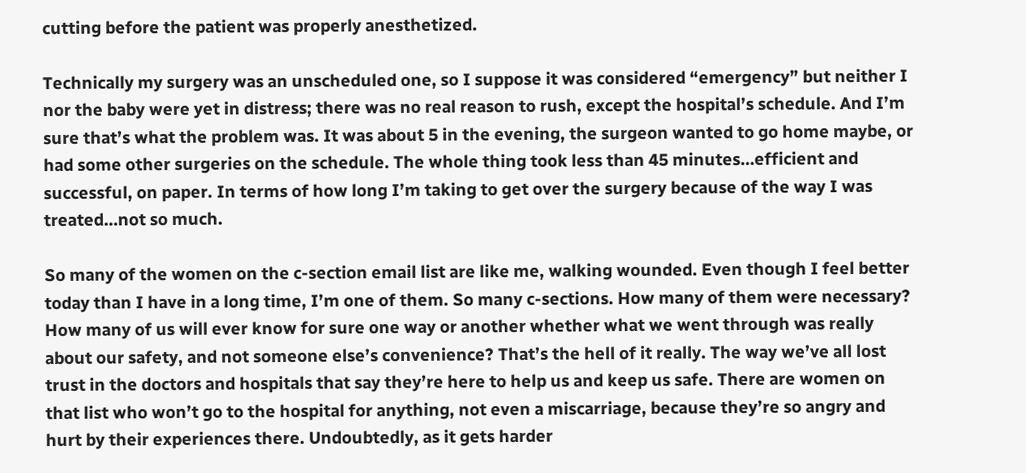cutting before the patient was properly anesthetized.

Technically my surgery was an unscheduled one, so I suppose it was considered “emergency” but neither I nor the baby were yet in distress; there was no real reason to rush, except the hospital’s schedule. And I’m sure that’s what the problem was. It was about 5 in the evening, the surgeon wanted to go home maybe, or had some other surgeries on the schedule. The whole thing took less than 45 minutes…efficient and successful, on paper. In terms of how long I’m taking to get over the surgery because of the way I was treated…not so much.

So many of the women on the c-section email list are like me, walking wounded. Even though I feel better today than I have in a long time, I’m one of them. So many c-sections. How many of them were necessary? How many of us will ever know for sure one way or another whether what we went through was really about our safety, and not someone else’s convenience? That’s the hell of it really. The way we’ve all lost trust in the doctors and hospitals that say they’re here to help us and keep us safe. There are women on that list who won’t go to the hospital for anything, not even a miscarriage, because they’re so angry and hurt by their experiences there. Undoubtedly, as it gets harder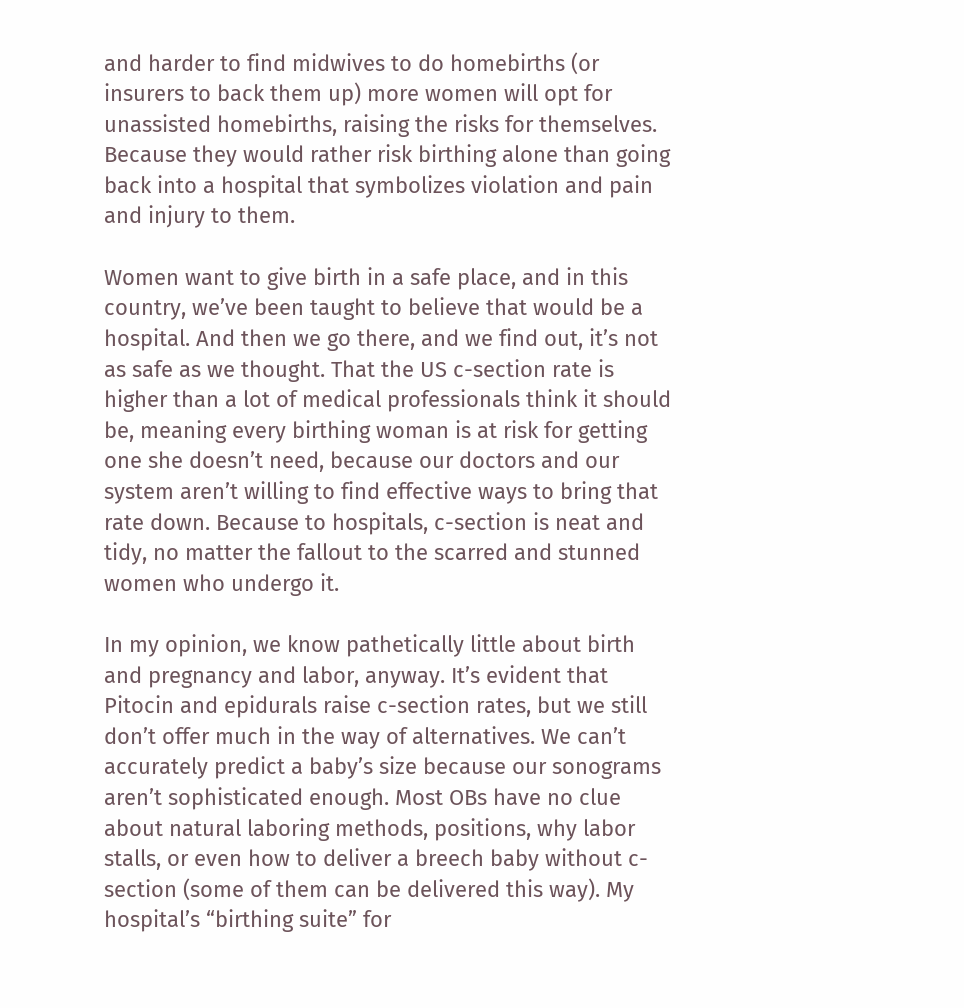and harder to find midwives to do homebirths (or insurers to back them up) more women will opt for unassisted homebirths, raising the risks for themselves. Because they would rather risk birthing alone than going back into a hospital that symbolizes violation and pain and injury to them.

Women want to give birth in a safe place, and in this country, we’ve been taught to believe that would be a hospital. And then we go there, and we find out, it’s not as safe as we thought. That the US c-section rate is higher than a lot of medical professionals think it should be, meaning every birthing woman is at risk for getting one she doesn’t need, because our doctors and our system aren’t willing to find effective ways to bring that rate down. Because to hospitals, c-section is neat and tidy, no matter the fallout to the scarred and stunned women who undergo it.

In my opinion, we know pathetically little about birth and pregnancy and labor, anyway. It’s evident that Pitocin and epidurals raise c-section rates, but we still don’t offer much in the way of alternatives. We can’t accurately predict a baby’s size because our sonograms aren’t sophisticated enough. Most OBs have no clue about natural laboring methods, positions, why labor stalls, or even how to deliver a breech baby without c-section (some of them can be delivered this way). My hospital’s “birthing suite” for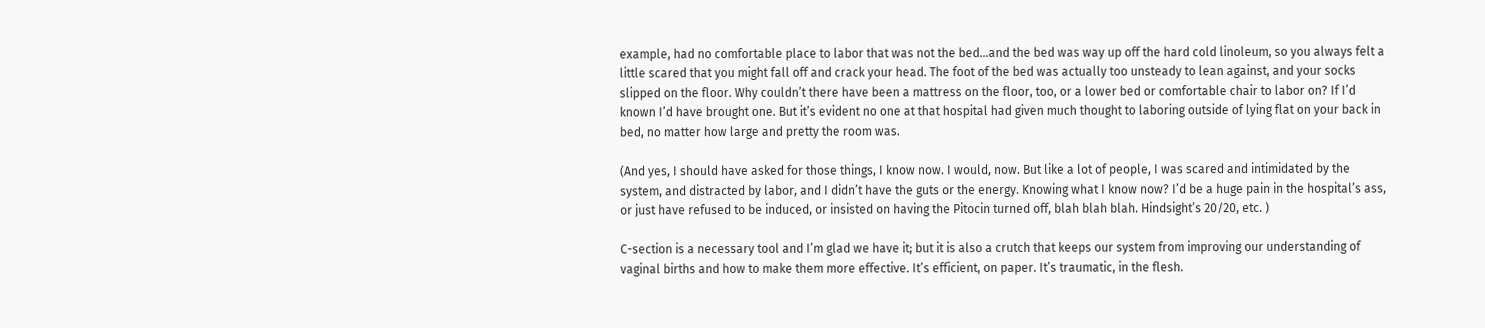example, had no comfortable place to labor that was not the bed…and the bed was way up off the hard cold linoleum, so you always felt a little scared that you might fall off and crack your head. The foot of the bed was actually too unsteady to lean against, and your socks slipped on the floor. Why couldn’t there have been a mattress on the floor, too, or a lower bed or comfortable chair to labor on? If I’d known I’d have brought one. But it’s evident no one at that hospital had given much thought to laboring outside of lying flat on your back in bed, no matter how large and pretty the room was.

(And yes, I should have asked for those things, I know now. I would, now. But like a lot of people, I was scared and intimidated by the system, and distracted by labor, and I didn’t have the guts or the energy. Knowing what I know now? I’d be a huge pain in the hospital’s ass, or just have refused to be induced, or insisted on having the Pitocin turned off, blah blah blah. Hindsight’s 20/20, etc. )

C-section is a necessary tool and I’m glad we have it; but it is also a crutch that keeps our system from improving our understanding of vaginal births and how to make them more effective. It’s efficient, on paper. It’s traumatic, in the flesh.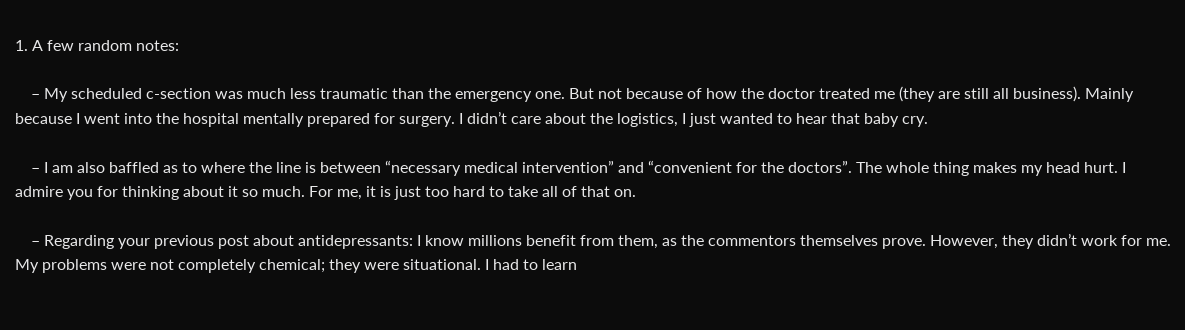1. A few random notes:

    – My scheduled c-section was much less traumatic than the emergency one. But not because of how the doctor treated me (they are still all business). Mainly because I went into the hospital mentally prepared for surgery. I didn’t care about the logistics, I just wanted to hear that baby cry.

    – I am also baffled as to where the line is between “necessary medical intervention” and “convenient for the doctors”. The whole thing makes my head hurt. I admire you for thinking about it so much. For me, it is just too hard to take all of that on.

    – Regarding your previous post about antidepressants: I know millions benefit from them, as the commentors themselves prove. However, they didn’t work for me. My problems were not completely chemical; they were situational. I had to learn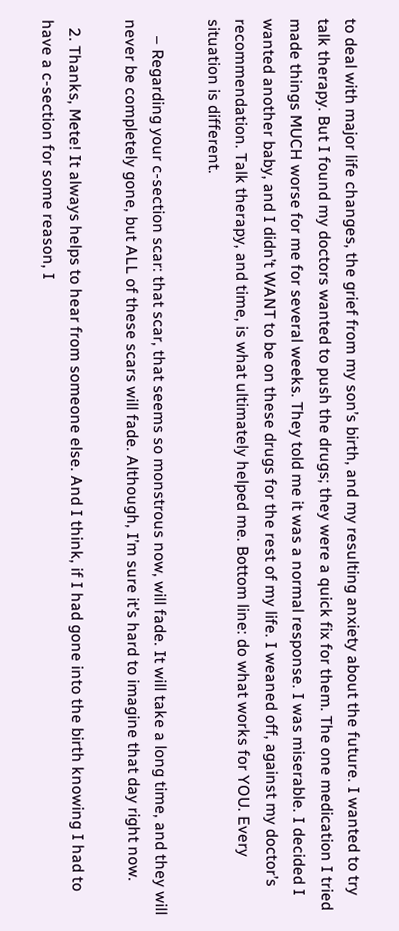to deal with major life changes, the grief from my son’s birth, and my resulting anxiety about the future. I wanted to try talk therapy. But I found my doctors wanted to push the drugs; they were a quick fix for them. The one medication I tried made things MUCH worse for me for several weeks. They told me it was a normal response. I was miserable. I decided I wanted another baby, and I didn’t WANT to be on these drugs for the rest of my life. I weaned off, against my doctor’s recommendation. Talk therapy, and time, is what ultimately helped me. Bottom line: do what works for YOU. Every situation is different.

    – Regarding your c-section scar: that scar, that seems so monstrous now, will fade. It will take a long time, and they will never be completely gone, but ALL of these scars will fade. Although, I’m sure it’s hard to imagine that day right now.

  2. Thanks, Mete! It always helps to hear from someone else. And I think, if I had gone into the birth knowing I had to have a c-section for some reason, I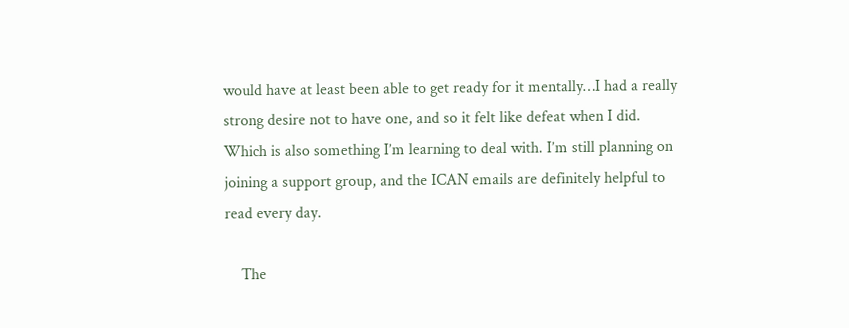would have at least been able to get ready for it mentally…I had a really strong desire not to have one, and so it felt like defeat when I did. Which is also something I’m learning to deal with. I’m still planning on joining a support group, and the ICAN emails are definitely helpful to read every day.

    The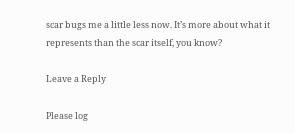scar bugs me a little less now. It’s more about what it represents than the scar itself, you know?

Leave a Reply

Please log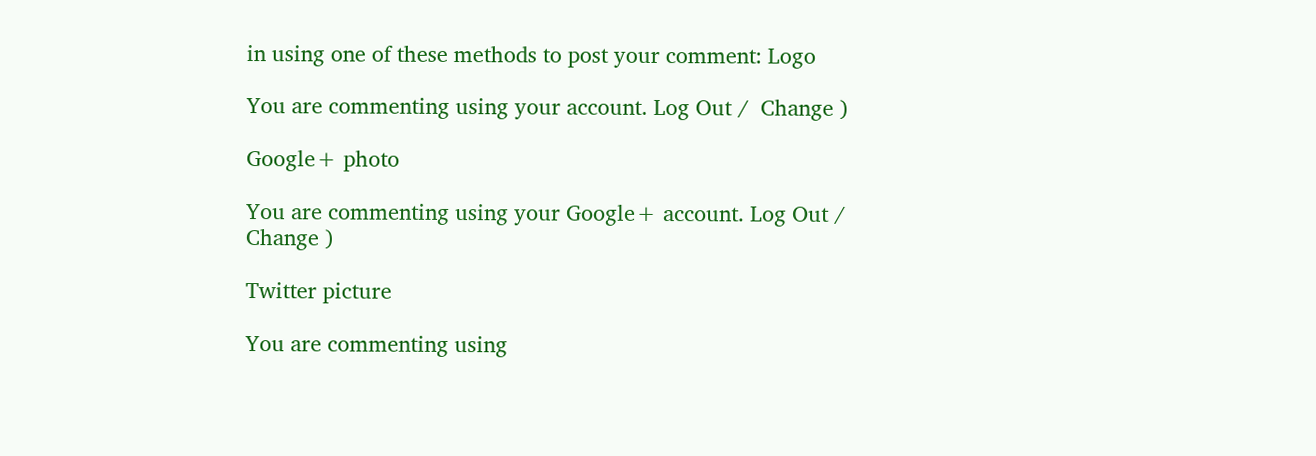in using one of these methods to post your comment: Logo

You are commenting using your account. Log Out /  Change )

Google+ photo

You are commenting using your Google+ account. Log Out /  Change )

Twitter picture

You are commenting using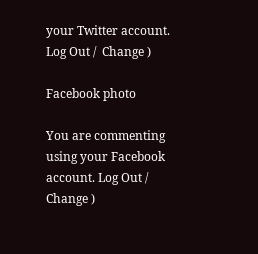your Twitter account. Log Out /  Change )

Facebook photo

You are commenting using your Facebook account. Log Out /  Change )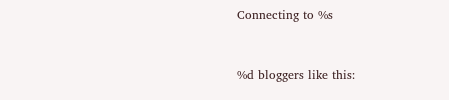Connecting to %s


%d bloggers like this: